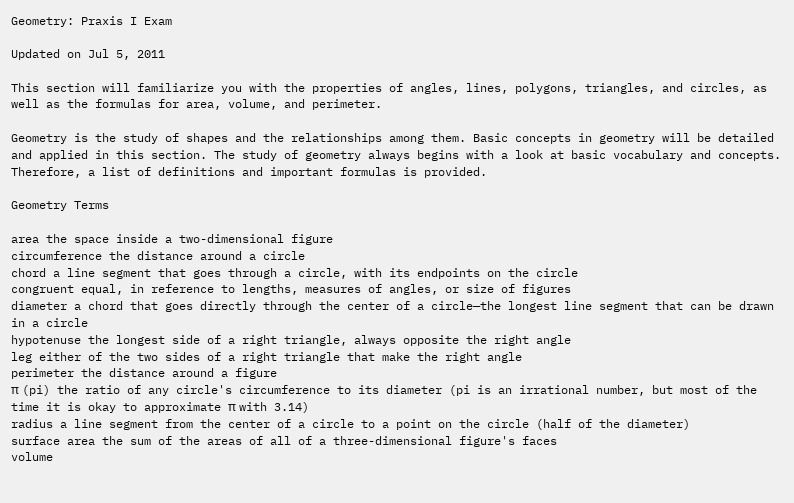Geometry: Praxis I Exam

Updated on Jul 5, 2011

This section will familiarize you with the properties of angles, lines, polygons, triangles, and circles, as well as the formulas for area, volume, and perimeter.

Geometry is the study of shapes and the relationships among them. Basic concepts in geometry will be detailed and applied in this section. The study of geometry always begins with a look at basic vocabulary and concepts. Therefore, a list of definitions and important formulas is provided.

Geometry Terms

area the space inside a two-dimensional figure
circumference the distance around a circle
chord a line segment that goes through a circle, with its endpoints on the circle
congruent equal, in reference to lengths, measures of angles, or size of figures
diameter a chord that goes directly through the center of a circle—the longest line segment that can be drawn in a circle
hypotenuse the longest side of a right triangle, always opposite the right angle
leg either of the two sides of a right triangle that make the right angle
perimeter the distance around a figure
π (pi) the ratio of any circle's circumference to its diameter (pi is an irrational number, but most of the time it is okay to approximate π with 3.14)
radius a line segment from the center of a circle to a point on the circle (half of the diameter)
surface area the sum of the areas of all of a three-dimensional figure's faces
volume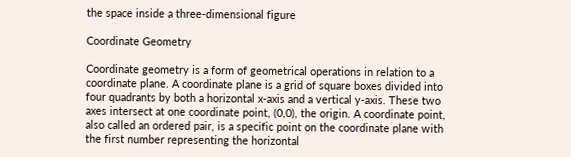the space inside a three-dimensional figure

Coordinate Geometry

Coordinate geometry is a form of geometrical operations in relation to a coordinate plane. A coordinate plane is a grid of square boxes divided into four quadrants by both a horizontal x-axis and a vertical y-axis. These two axes intersect at one coordinate point, (0,0), the origin. A coordinate point, also called an ordered pair, is a specific point on the coordinate plane with the first number representing the horizontal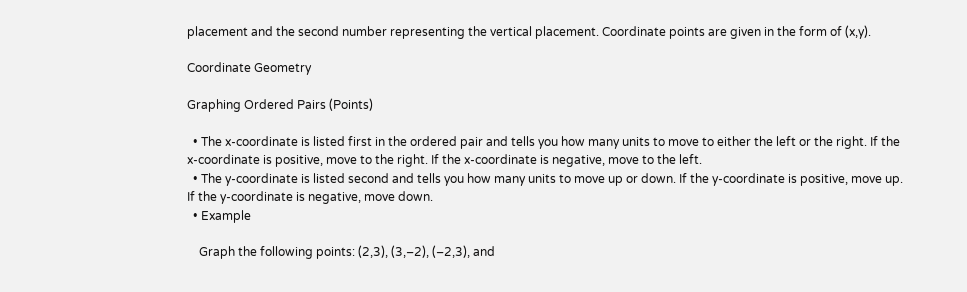placement and the second number representing the vertical placement. Coordinate points are given in the form of (x,y).

Coordinate Geometry

Graphing Ordered Pairs (Points)

  • The x-coordinate is listed first in the ordered pair and tells you how many units to move to either the left or the right. If the x-coordinate is positive, move to the right. If the x-coordinate is negative, move to the left.
  • The y-coordinate is listed second and tells you how many units to move up or down. If the y-coordinate is positive, move up. If the y-coordinate is negative, move down.
  • Example

    Graph the following points: (2,3), (3,–2), (–2,3), and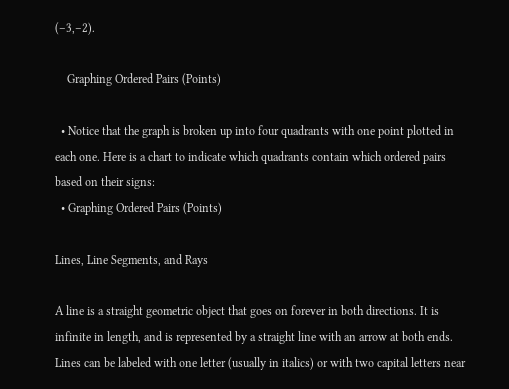(–3,–2).

    Graphing Ordered Pairs (Points)

  • Notice that the graph is broken up into four quadrants with one point plotted in each one. Here is a chart to indicate which quadrants contain which ordered pairs based on their signs:
  • Graphing Ordered Pairs (Points)

Lines, Line Segments, and Rays

A line is a straight geometric object that goes on forever in both directions. It is infinite in length, and is represented by a straight line with an arrow at both ends. Lines can be labeled with one letter (usually in italics) or with two capital letters near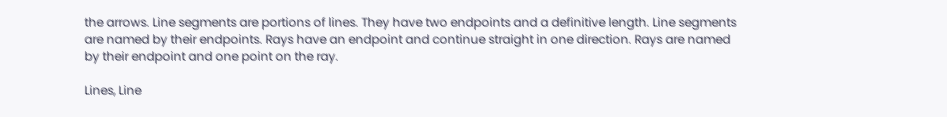the arrows. Line segments are portions of lines. They have two endpoints and a definitive length. Line segments are named by their endpoints. Rays have an endpoint and continue straight in one direction. Rays are named by their endpoint and one point on the ray.

Lines, Line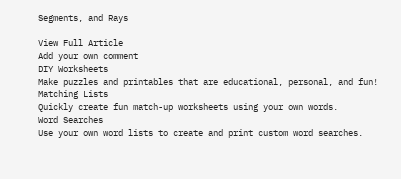Segments, and Rays

View Full Article
Add your own comment
DIY Worksheets
Make puzzles and printables that are educational, personal, and fun!
Matching Lists
Quickly create fun match-up worksheets using your own words.
Word Searches
Use your own word lists to create and print custom word searches.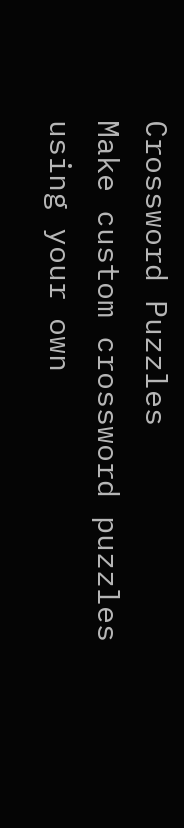Crossword Puzzles
Make custom crossword puzzles using your own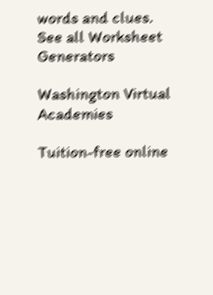words and clues.
See all Worksheet Generators

Washington Virtual Academies

Tuition-free online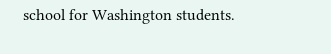school for Washington students.